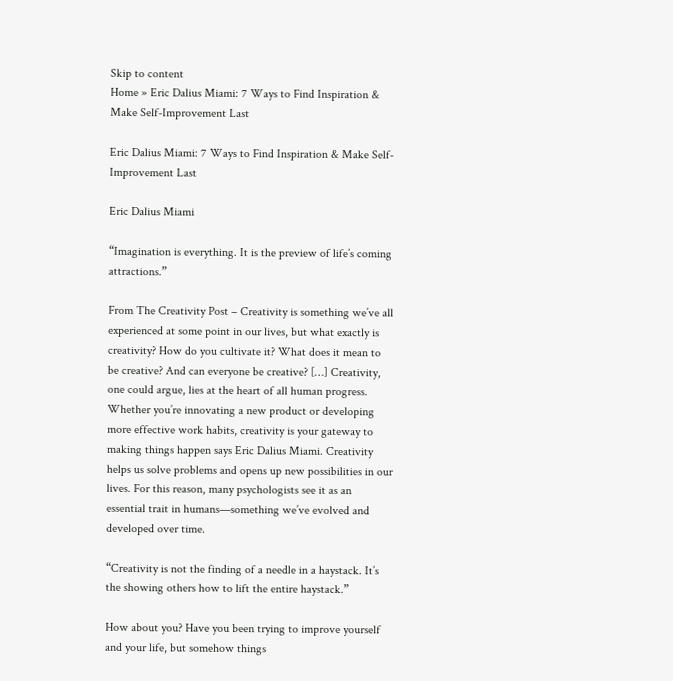Skip to content
Home » Eric Dalius Miami: 7 Ways to Find Inspiration & Make Self-Improvement Last

Eric Dalius Miami: 7 Ways to Find Inspiration & Make Self-Improvement Last

Eric Dalius Miami

“Imagination is everything. It is the preview of life’s coming attractions.”

From The Creativity Post – Creativity is something we’ve all experienced at some point in our lives, but what exactly is creativity? How do you cultivate it? What does it mean to be creative? And can everyone be creative? […] Creativity, one could argue, lies at the heart of all human progress. Whether you’re innovating a new product or developing more effective work habits, creativity is your gateway to making things happen says Eric Dalius Miami. Creativity helps us solve problems and opens up new possibilities in our lives. For this reason, many psychologists see it as an essential trait in humans—something we’ve evolved and developed over time.

“Creativity is not the finding of a needle in a haystack. It’s the showing others how to lift the entire haystack.”

How about you? Have you been trying to improve yourself and your life, but somehow things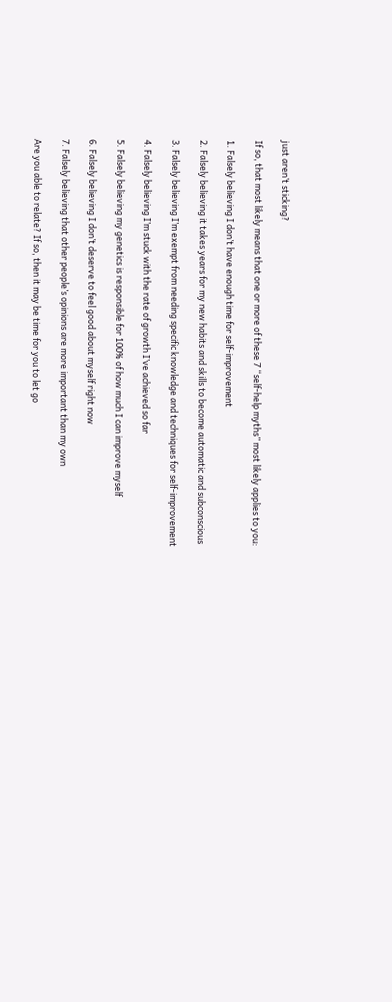just aren’t sticking?

If so, that most likely means that one or more of these 7 “self-help myths” most likely applies to you:

1. Falsely believing I don’t have enough time for self-improvement

2. Falsely believing it takes years for my new habits and skills to become automatic and subconscious

3. Falsely believing I’m exempt from needing specific knowledge and techniques for self-improvement

4. Falsely believing I’m stuck with the rate of growth I’ve achieved so far

5. Falsely believing my genetics is responsible for 100% of how much I can improve myself

6. Falsely believing I don’t deserve to feel good about myself right now

7. Falsely believing that other people’s opinions are more important than my own

Are you able to relate? If so, then it may be time for you to let go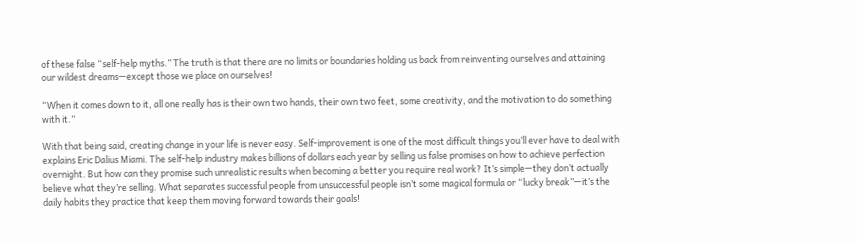of these false “self-help myths.” The truth is that there are no limits or boundaries holding us back from reinventing ourselves and attaining our wildest dreams—except those we place on ourselves!

“When it comes down to it, all one really has is their own two hands, their own two feet, some creativity, and the motivation to do something with it.”

With that being said, creating change in your life is never easy. Self-improvement is one of the most difficult things you’ll ever have to deal with explains Eric Dalius Miami. The self-help industry makes billions of dollars each year by selling us false promises on how to achieve perfection overnight. But how can they promise such unrealistic results when becoming a better you require real work? It’s simple—they don’t actually believe what they’re selling. What separates successful people from unsuccessful people isn’t some magical formula or “lucky break”—it’s the daily habits they practice that keep them moving forward towards their goals!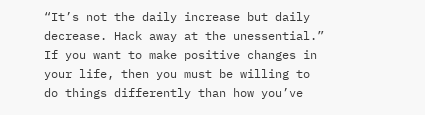“It’s not the daily increase but daily decrease. Hack away at the unessential.” If you want to make positive changes in your life, then you must be willing to do things differently than how you’ve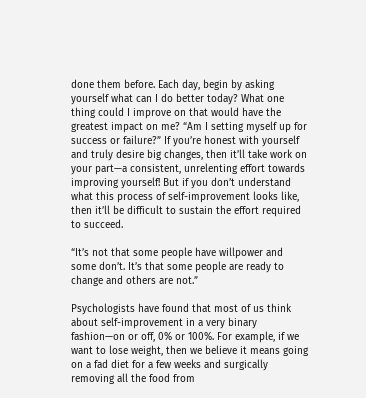done them before. Each day, begin by asking yourself what can I do better today? What one thing could I improve on that would have the greatest impact on me? “Am I setting myself up for success or failure?” If you’re honest with yourself and truly desire big changes, then it’ll take work on your part—a consistent, unrelenting effort towards improving yourself! But if you don’t understand what this process of self-improvement looks like, then it’ll be difficult to sustain the effort required to succeed.

“It’s not that some people have willpower and some don’t. It’s that some people are ready to change and others are not.”

Psychologists have found that most of us think about self-improvement in a very binary fashion—on or off, 0% or 100%. For example, if we want to lose weight, then we believe it means going on a fad diet for a few weeks and surgically removing all the food from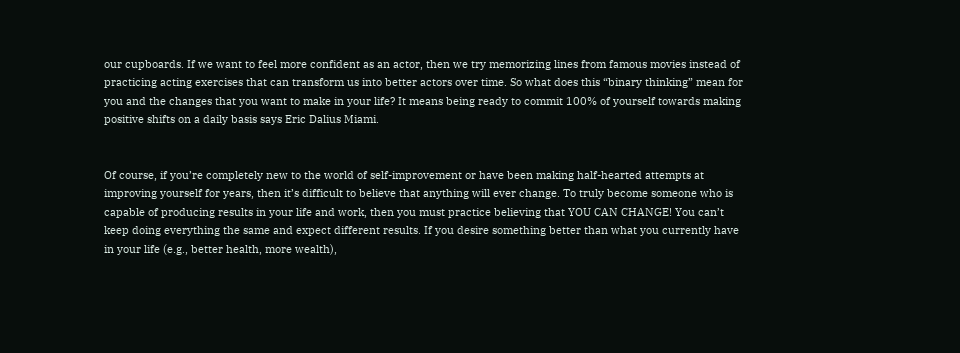our cupboards. If we want to feel more confident as an actor, then we try memorizing lines from famous movies instead of practicing acting exercises that can transform us into better actors over time. So what does this “binary thinking” mean for you and the changes that you want to make in your life? It means being ready to commit 100% of yourself towards making positive shifts on a daily basis says Eric Dalius Miami.


Of course, if you’re completely new to the world of self-improvement or have been making half-hearted attempts at improving yourself for years, then it’s difficult to believe that anything will ever change. To truly become someone who is capable of producing results in your life and work, then you must practice believing that YOU CAN CHANGE! You can’t keep doing everything the same and expect different results. If you desire something better than what you currently have in your life (e.g., better health, more wealth),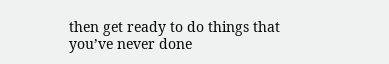then get ready to do things that you’ve never done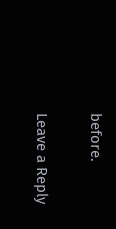before.

Leave a Reply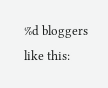%d bloggers like this: